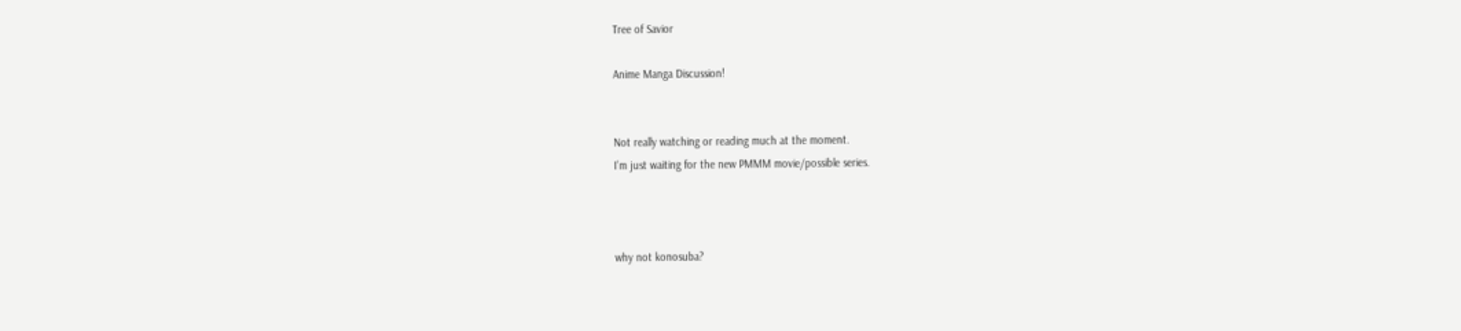Tree of Savior

Anime Manga Discussion!


Not really watching or reading much at the moment.
I’m just waiting for the new PMMM movie/possible series.



why not konosuba?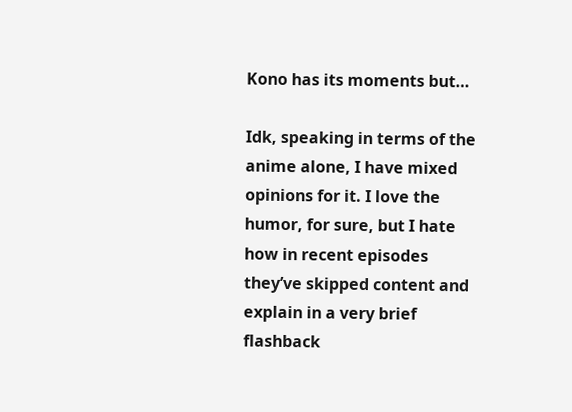Kono has its moments but…

Idk, speaking in terms of the anime alone, I have mixed opinions for it. I love the humor, for sure, but I hate how in recent episodes they’ve skipped content and explain in a very brief flashback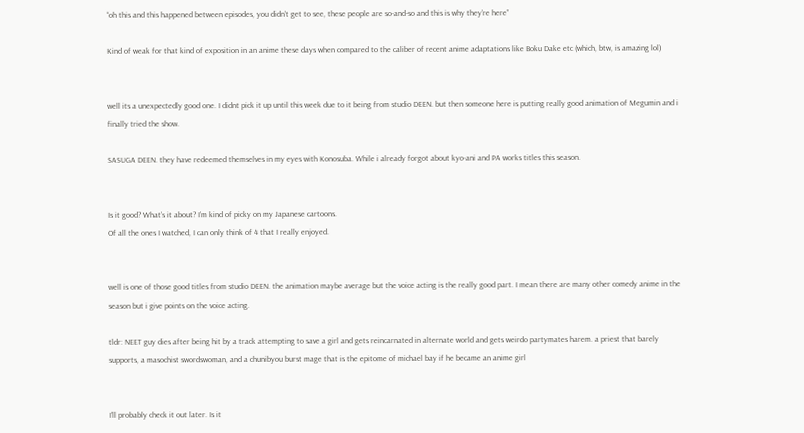“oh this and this happened between episodes, you didn’t get to see, these people are so-and-so and this is why they’re here”

Kind of weak for that kind of exposition in an anime these days when compared to the caliber of recent anime adaptations like Boku Dake etc (which, btw, is amazing lol)


well its a unexpectedly good one. I didnt pick it up until this week due to it being from studio DEEN. but then someone here is putting really good animation of Megumin and i finally tried the show.

SASUGA DEEN. they have redeemed themselves in my eyes with Konosuba. While i already forgot about kyo-ani and PA works titles this season.


Is it good? What’s it about? I’m kind of picky on my Japanese cartoons.
Of all the ones I watched, I can only think of 4 that I really enjoyed.


well is one of those good titles from studio DEEN. the animation maybe average but the voice acting is the really good part. I mean there are many other comedy anime in the season but i give points on the voice acting.

tldr: NEET guy dies after being hit by a track attempting to save a girl and gets reincarnated in alternate world and gets weirdo partymates harem. a priest that barely supports, a masochist swordswoman, and a chunibyou burst mage that is the epitome of michael bay if he became an anime girl


I’ll probably check it out later. Is it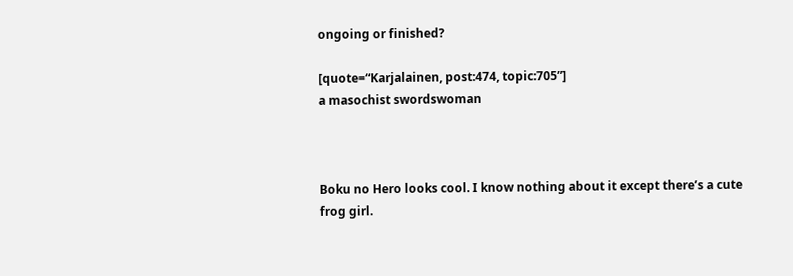ongoing or finished?

[quote=“Karjalainen, post:474, topic:705”]
a masochist swordswoman



Boku no Hero looks cool. I know nothing about it except there’s a cute frog girl.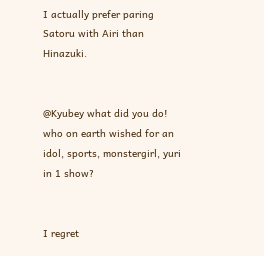I actually prefer paring Satoru with Airi than Hinazuki.


@Kyubey what did you do! who on earth wished for an idol, sports, monstergirl, yuri in 1 show?


I regret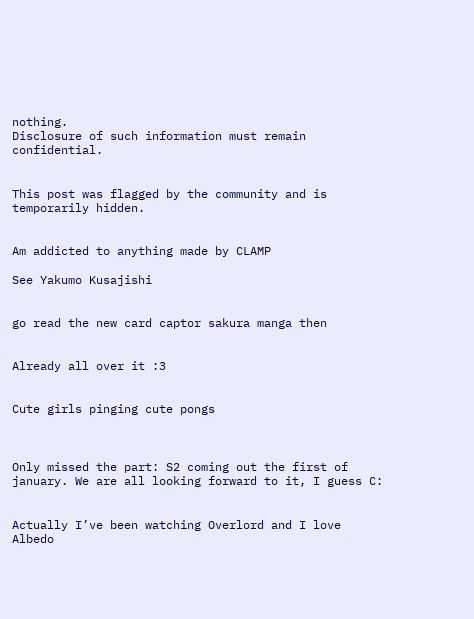nothing.
Disclosure of such information must remain confidential.


This post was flagged by the community and is temporarily hidden.


Am addicted to anything made by CLAMP

See Yakumo Kusajishi


go read the new card captor sakura manga then


Already all over it :3


Cute girls pinging cute pongs



Only missed the part: S2 coming out the first of january. We are all looking forward to it, I guess C:


Actually I’ve been watching Overlord and I love Albedo